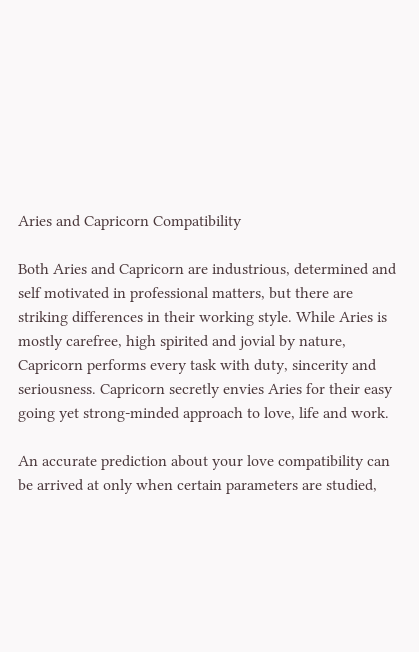Aries and Capricorn Compatibility

Both Aries and Capricorn are industrious, determined and self motivated in professional matters, but there are striking differences in their working style. While Aries is mostly carefree, high spirited and jovial by nature, Capricorn performs every task with duty, sincerity and seriousness. Capricorn secretly envies Aries for their easy going yet strong-minded approach to love, life and work.

An accurate prediction about your love compatibility can be arrived at only when certain parameters are studied,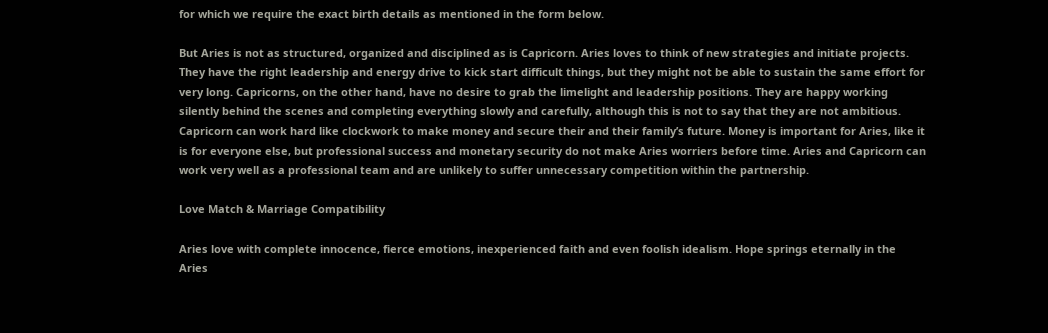for which we require the exact birth details as mentioned in the form below.

But Aries is not as structured, organized and disciplined as is Capricorn. Aries loves to think of new strategies and initiate projects. They have the right leadership and energy drive to kick start difficult things, but they might not be able to sustain the same effort for very long. Capricorns, on the other hand, have no desire to grab the limelight and leadership positions. They are happy working silently behind the scenes and completing everything slowly and carefully, although this is not to say that they are not ambitious. Capricorn can work hard like clockwork to make money and secure their and their family’s future. Money is important for Aries, like it is for everyone else, but professional success and monetary security do not make Aries worriers before time. Aries and Capricorn can work very well as a professional team and are unlikely to suffer unnecessary competition within the partnership.

Love Match & Marriage Compatibility

Aries love with complete innocence, fierce emotions, inexperienced faith and even foolish idealism. Hope springs eternally in the Aries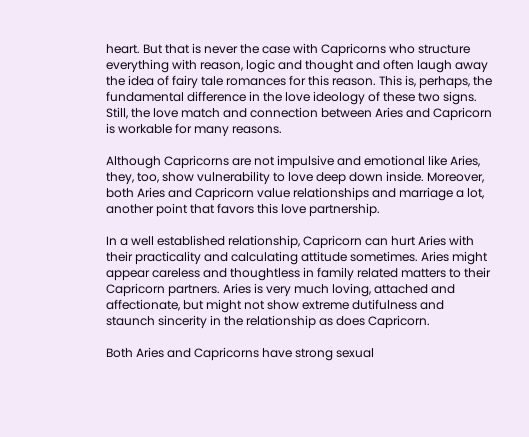heart. But that is never the case with Capricorns who structure everything with reason, logic and thought and often laugh away the idea of fairy tale romances for this reason. This is, perhaps, the fundamental difference in the love ideology of these two signs. Still, the love match and connection between Aries and Capricorn is workable for many reasons.

Although Capricorns are not impulsive and emotional like Aries, they, too, show vulnerability to love deep down inside. Moreover, both Aries and Capricorn value relationships and marriage a lot, another point that favors this love partnership.

In a well established relationship, Capricorn can hurt Aries with their practicality and calculating attitude sometimes. Aries might appear careless and thoughtless in family related matters to their Capricorn partners. Aries is very much loving, attached and affectionate, but might not show extreme dutifulness and staunch sincerity in the relationship as does Capricorn.

Both Aries and Capricorns have strong sexual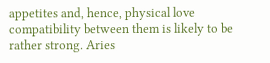appetites and, hence, physical love compatibility between them is likely to be rather strong. Aries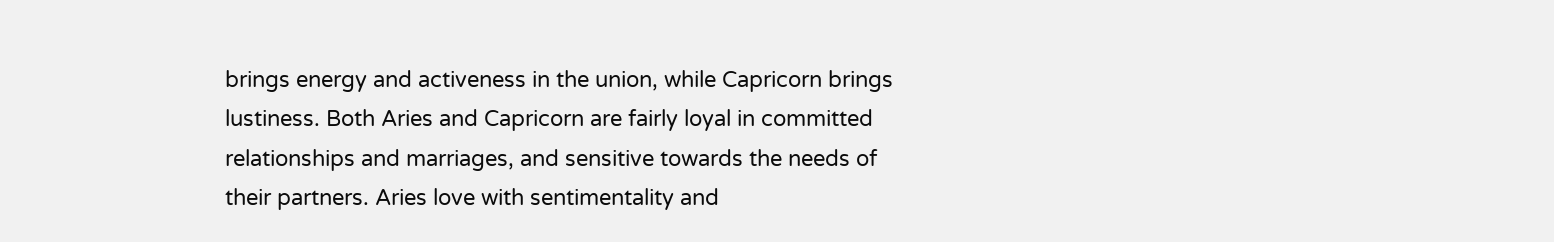brings energy and activeness in the union, while Capricorn brings lustiness. Both Aries and Capricorn are fairly loyal in committed relationships and marriages, and sensitive towards the needs of their partners. Aries love with sentimentality and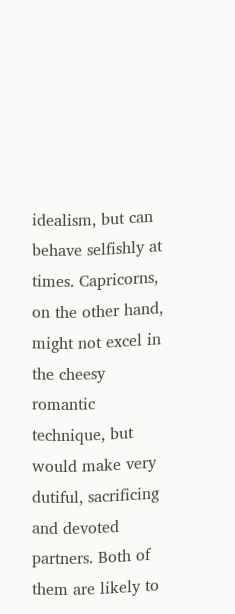idealism, but can behave selfishly at times. Capricorns, on the other hand, might not excel in the cheesy romantic technique, but would make very dutiful, sacrificing and devoted partners. Both of them are likely to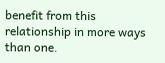benefit from this relationship in more ways than one.